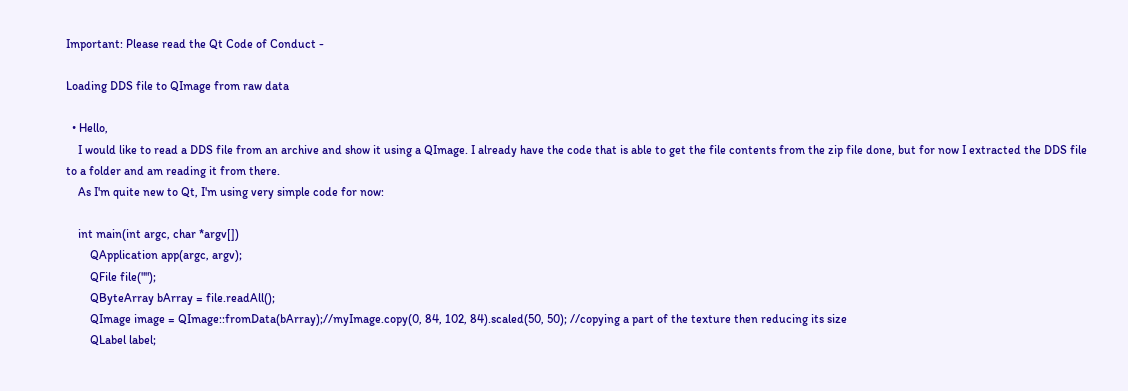Important: Please read the Qt Code of Conduct -

Loading DDS file to QImage from raw data

  • Hello,
    I would like to read a DDS file from an archive and show it using a QImage. I already have the code that is able to get the file contents from the zip file done, but for now I extracted the DDS file to a folder and am reading it from there.
    As I'm quite new to Qt, I'm using very simple code for now:

    int main(int argc, char *argv[])
        QApplication app(argc, argv);
        QFile file("");
        QByteArray bArray = file.readAll();
        QImage image = QImage::fromData(bArray);//myImage.copy(0, 84, 102, 84).scaled(50, 50); //copying a part of the texture then reducing its size
        QLabel label;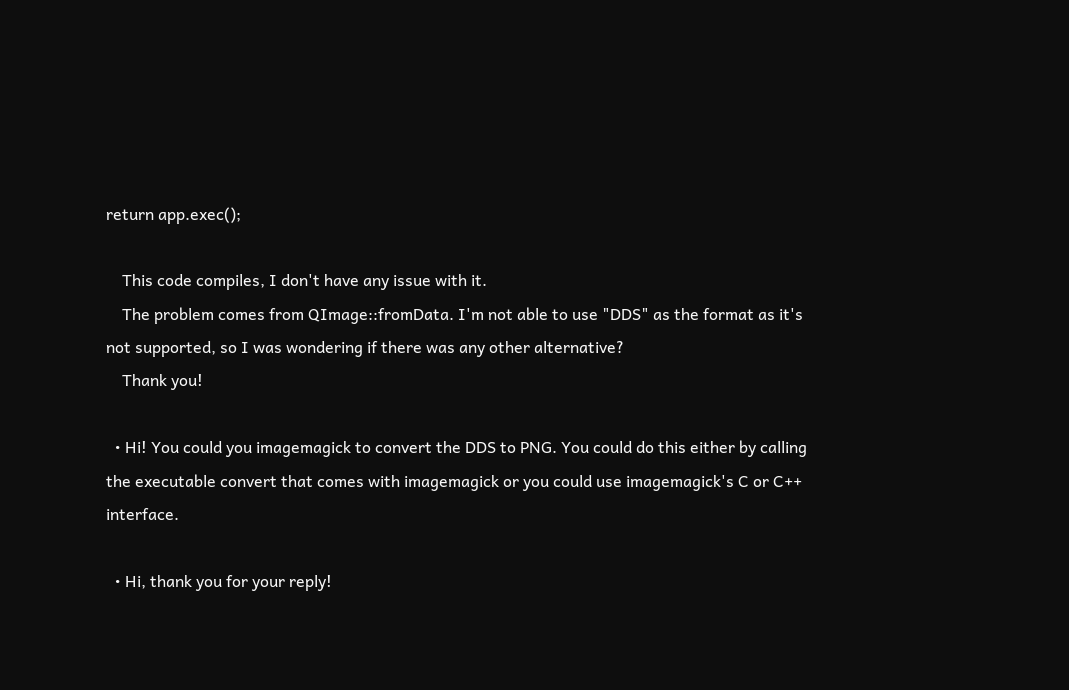return app.exec();

    This code compiles, I don't have any issue with it.
    The problem comes from QImage::fromData. I'm not able to use "DDS" as the format as it's not supported, so I was wondering if there was any other alternative?
    Thank you!

  • Hi! You could you imagemagick to convert the DDS to PNG. You could do this either by calling the executable convert that comes with imagemagick or you could use imagemagick's C or C++ interface.

  • Hi, thank you for your reply!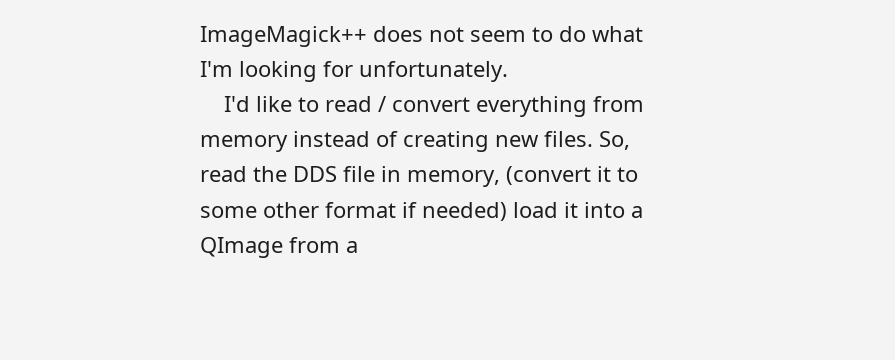ImageMagick++ does not seem to do what I'm looking for unfortunately.
    I'd like to read / convert everything from memory instead of creating new files. So, read the DDS file in memory, (convert it to some other format if needed) load it into a QImage from a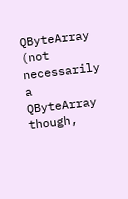QByteArray (not necessarily a QByteArray though,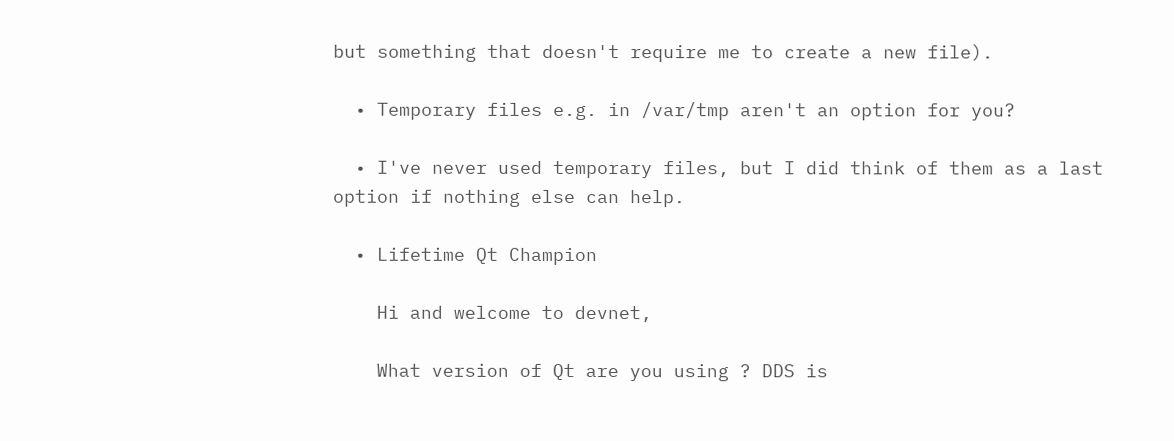but something that doesn't require me to create a new file).

  • Temporary files e.g. in /var/tmp aren't an option for you?

  • I've never used temporary files, but I did think of them as a last option if nothing else can help.

  • Lifetime Qt Champion

    Hi and welcome to devnet,

    What version of Qt are you using ? DDS is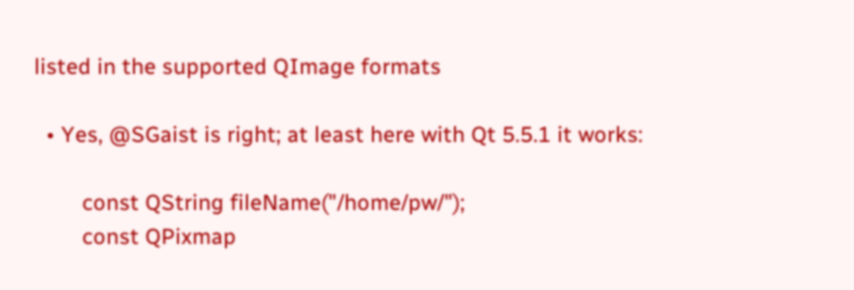listed in the supported QImage formats

  • Yes, @SGaist is right; at least here with Qt 5.5.1 it works:

        const QString fileName("/home/pw/");
        const QPixmap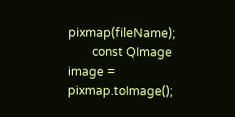pixmap(fileName);
        const QImage image = pixmap.toImage();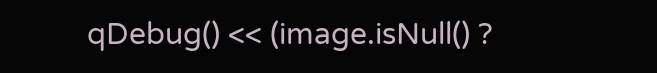qDebug() << (image.isNull() ?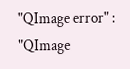"QImage error" : "QImage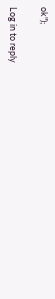ok");

Log in to reply